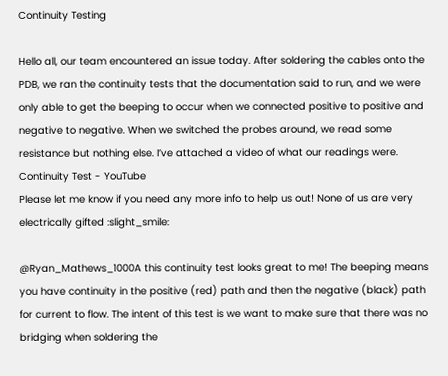Continuity Testing

Hello all, our team encountered an issue today. After soldering the cables onto the PDB, we ran the continuity tests that the documentation said to run, and we were only able to get the beeping to occur when we connected positive to positive and negative to negative. When we switched the probes around, we read some resistance but nothing else. I’ve attached a video of what our readings were. Continuity Test - YouTube
Please let me know if you need any more info to help us out! None of us are very electrically gifted :slight_smile:

@Ryan_Mathews_1000A this continuity test looks great to me! The beeping means you have continuity in the positive (red) path and then the negative (black) path for current to flow. The intent of this test is we want to make sure that there was no bridging when soldering the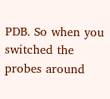PDB. So when you switched the probes around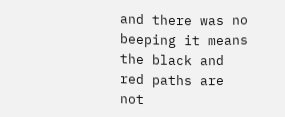and there was no beeping it means the black and red paths are not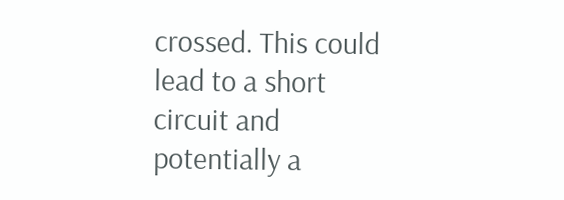crossed. This could lead to a short circuit and potentially a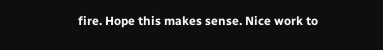fire. Hope this makes sense. Nice work to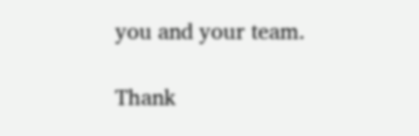you and your team.

Thank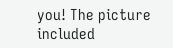you! The picture included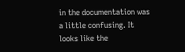in the documentation was a little confusing. It looks like the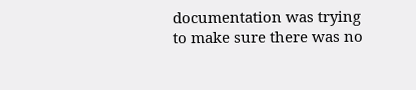documentation was trying to make sure there was no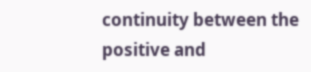continuity between the positive and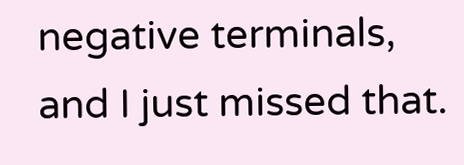negative terminals, and I just missed that.